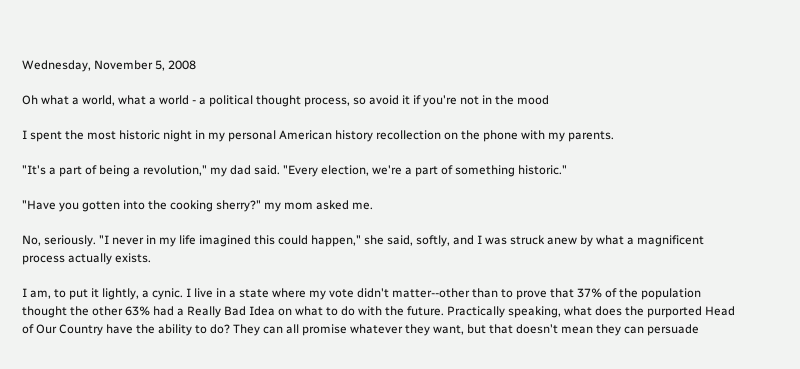Wednesday, November 5, 2008

Oh what a world, what a world - a political thought process, so avoid it if you're not in the mood

I spent the most historic night in my personal American history recollection on the phone with my parents.

"It's a part of being a revolution," my dad said. "Every election, we're a part of something historic."

"Have you gotten into the cooking sherry?" my mom asked me.

No, seriously. "I never in my life imagined this could happen," she said, softly, and I was struck anew by what a magnificent process actually exists.

I am, to put it lightly, a cynic. I live in a state where my vote didn't matter--other than to prove that 37% of the population thought the other 63% had a Really Bad Idea on what to do with the future. Practically speaking, what does the purported Head of Our Country have the ability to do? They can all promise whatever they want, but that doesn't mean they can persuade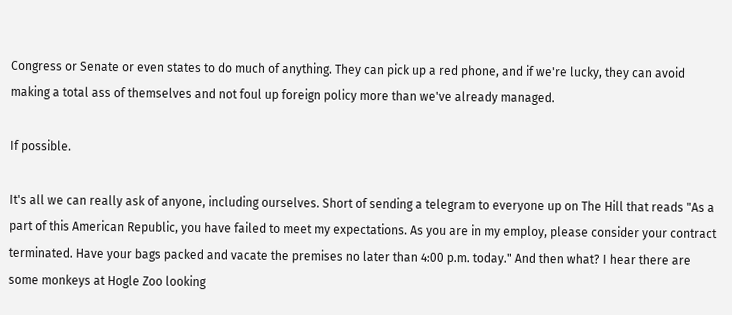Congress or Senate or even states to do much of anything. They can pick up a red phone, and if we're lucky, they can avoid making a total ass of themselves and not foul up foreign policy more than we've already managed.

If possible.

It's all we can really ask of anyone, including ourselves. Short of sending a telegram to everyone up on The Hill that reads "As a part of this American Republic, you have failed to meet my expectations. As you are in my employ, please consider your contract terminated. Have your bags packed and vacate the premises no later than 4:00 p.m. today." And then what? I hear there are some monkeys at Hogle Zoo looking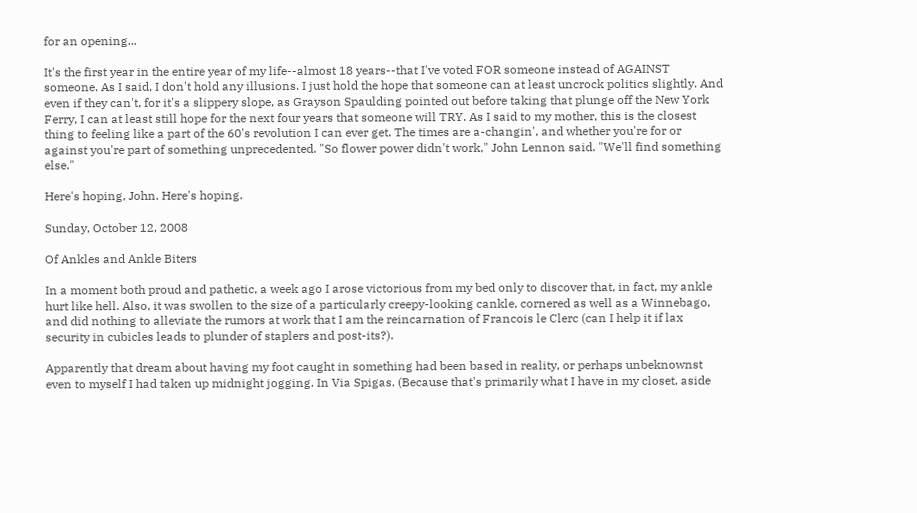for an opening...

It's the first year in the entire year of my life--almost 18 years--that I've voted FOR someone instead of AGAINST someone. As I said, I don't hold any illusions. I just hold the hope that someone can at least uncrock politics slightly. And even if they can't, for it's a slippery slope, as Grayson Spaulding pointed out before taking that plunge off the New York Ferry, I can at least still hope for the next four years that someone will TRY. As I said to my mother, this is the closest thing to feeling like a part of the 60's revolution I can ever get. The times are a-changin', and whether you're for or against you're part of something unprecedented. "So flower power didn't work," John Lennon said. "We'll find something else."

Here's hoping, John. Here's hoping.

Sunday, October 12, 2008

Of Ankles and Ankle Biters

In a moment both proud and pathetic, a week ago I arose victorious from my bed only to discover that, in fact, my ankle hurt like hell. Also, it was swollen to the size of a particularly creepy-looking cankle, cornered as well as a Winnebago, and did nothing to alleviate the rumors at work that I am the reincarnation of Francois le Clerc (can I help it if lax security in cubicles leads to plunder of staplers and post-its?).

Apparently that dream about having my foot caught in something had been based in reality, or perhaps unbeknownst even to myself I had taken up midnight jogging. In Via Spigas. (Because that's primarily what I have in my closet, aside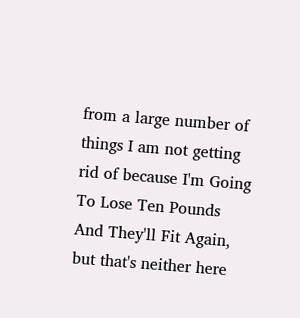from a large number of things I am not getting rid of because I'm Going To Lose Ten Pounds And They'll Fit Again, but that's neither here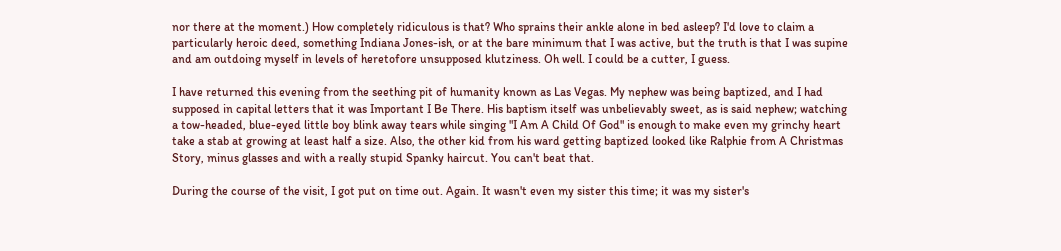nor there at the moment.) How completely ridiculous is that? Who sprains their ankle alone in bed asleep? I'd love to claim a particularly heroic deed, something Indiana Jones-ish, or at the bare minimum that I was active, but the truth is that I was supine and am outdoing myself in levels of heretofore unsupposed klutziness. Oh well. I could be a cutter, I guess.

I have returned this evening from the seething pit of humanity known as Las Vegas. My nephew was being baptized, and I had supposed in capital letters that it was Important I Be There. His baptism itself was unbelievably sweet, as is said nephew; watching a tow-headed, blue-eyed little boy blink away tears while singing "I Am A Child Of God" is enough to make even my grinchy heart take a stab at growing at least half a size. Also, the other kid from his ward getting baptized looked like Ralphie from A Christmas Story, minus glasses and with a really stupid Spanky haircut. You can't beat that.

During the course of the visit, I got put on time out. Again. It wasn't even my sister this time; it was my sister's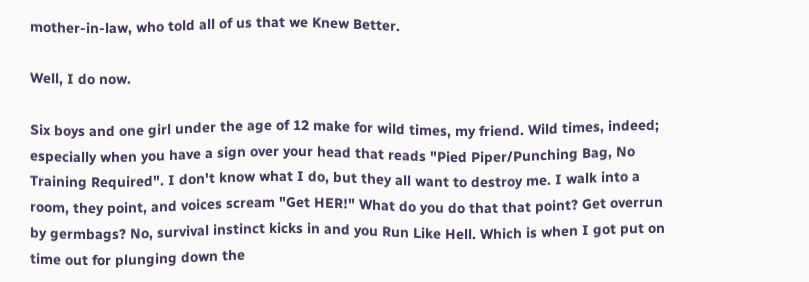mother-in-law, who told all of us that we Knew Better.

Well, I do now.

Six boys and one girl under the age of 12 make for wild times, my friend. Wild times, indeed; especially when you have a sign over your head that reads "Pied Piper/Punching Bag, No Training Required". I don't know what I do, but they all want to destroy me. I walk into a room, they point, and voices scream "Get HER!" What do you do that that point? Get overrun by germbags? No, survival instinct kicks in and you Run Like Hell. Which is when I got put on time out for plunging down the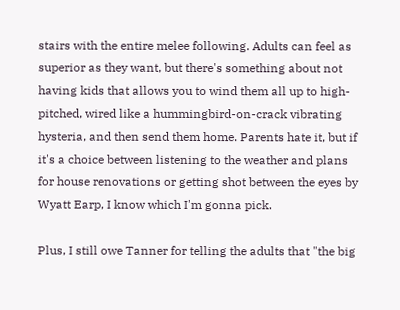stairs with the entire melee following. Adults can feel as superior as they want, but there's something about not having kids that allows you to wind them all up to high-pitched, wired like a hummingbird-on-crack vibrating hysteria, and then send them home. Parents hate it, but if it's a choice between listening to the weather and plans for house renovations or getting shot between the eyes by Wyatt Earp, I know which I'm gonna pick.

Plus, I still owe Tanner for telling the adults that "the big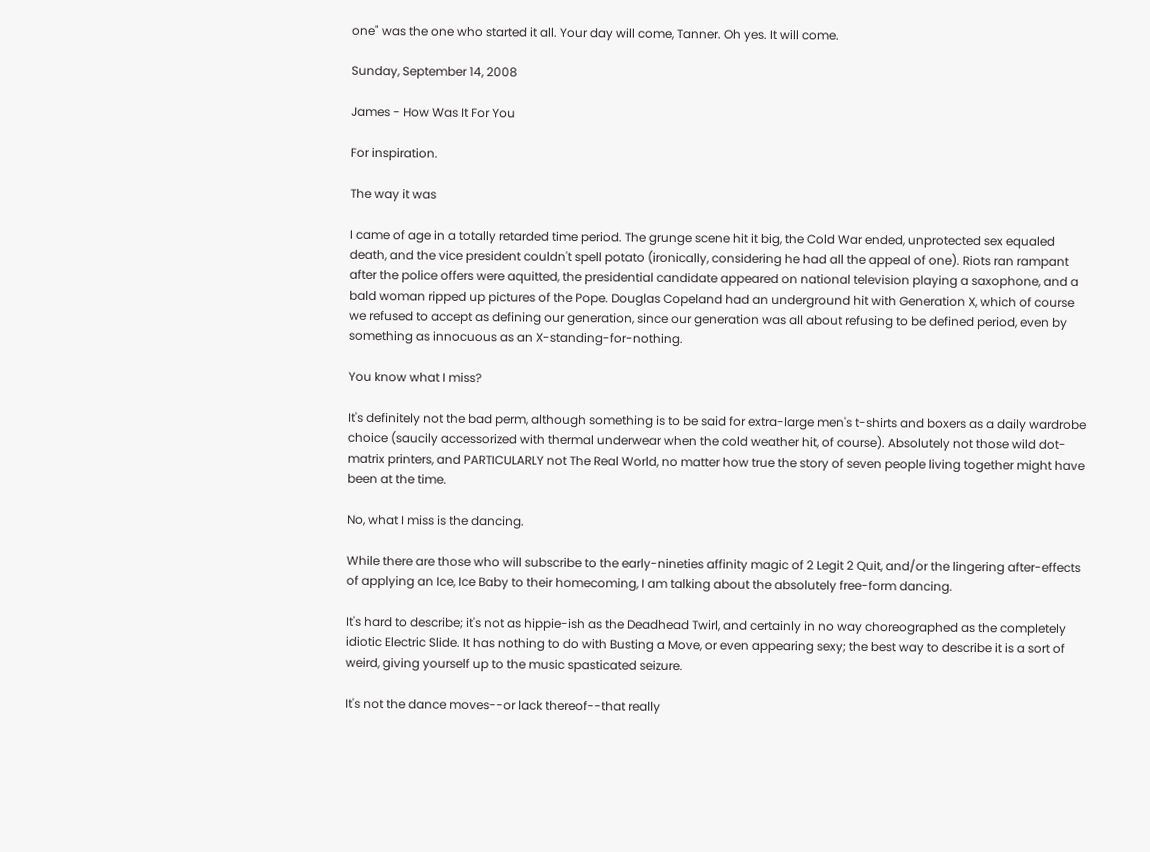one" was the one who started it all. Your day will come, Tanner. Oh yes. It will come.

Sunday, September 14, 2008

James - How Was It For You

For inspiration.

The way it was

I came of age in a totally retarded time period. The grunge scene hit it big, the Cold War ended, unprotected sex equaled death, and the vice president couldn't spell potato (ironically, considering he had all the appeal of one). Riots ran rampant after the police offers were aquitted, the presidential candidate appeared on national television playing a saxophone, and a bald woman ripped up pictures of the Pope. Douglas Copeland had an underground hit with Generation X, which of course we refused to accept as defining our generation, since our generation was all about refusing to be defined period, even by something as innocuous as an X-standing-for-nothing.

You know what I miss?

It's definitely not the bad perm, although something is to be said for extra-large men's t-shirts and boxers as a daily wardrobe choice (saucily accessorized with thermal underwear when the cold weather hit, of course). Absolutely not those wild dot-matrix printers, and PARTICULARLY not The Real World, no matter how true the story of seven people living together might have been at the time.

No, what I miss is the dancing.

While there are those who will subscribe to the early-nineties affinity magic of 2 Legit 2 Quit, and/or the lingering after-effects of applying an Ice, Ice Baby to their homecoming, I am talking about the absolutely free-form dancing.

It's hard to describe; it's not as hippie-ish as the Deadhead Twirl, and certainly in no way choreographed as the completely idiotic Electric Slide. It has nothing to do with Busting a Move, or even appearing sexy; the best way to describe it is a sort of weird, giving yourself up to the music spasticated seizure.

It's not the dance moves--or lack thereof--that really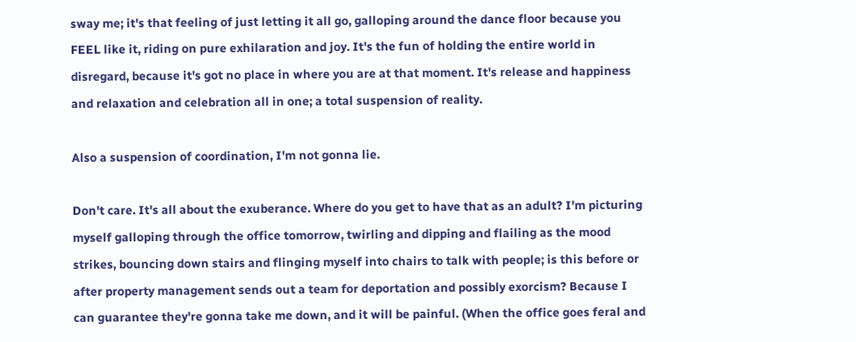sway me; it's that feeling of just letting it all go, galloping around the dance floor because you FEEL like it, riding on pure exhilaration and joy. It's the fun of holding the entire world in disregard, because it's got no place in where you are at that moment. It's release and happiness and relaxation and celebration all in one; a total suspension of reality.

Also a suspension of coordination, I'm not gonna lie.

Don't care. It's all about the exuberance. Where do you get to have that as an adult? I'm picturing myself galloping through the office tomorrow, twirling and dipping and flailing as the mood strikes, bouncing down stairs and flinging myself into chairs to talk with people; is this before or after property management sends out a team for deportation and possibly exorcism? Because I can guarantee they're gonna take me down, and it will be painful. (When the office goes feral and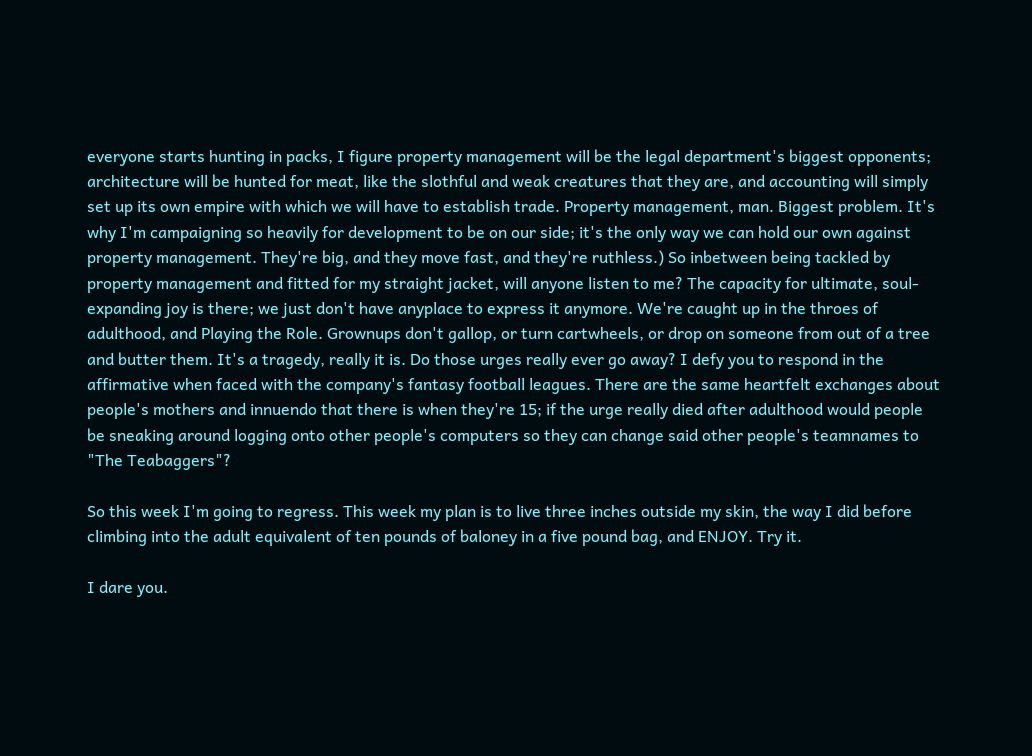everyone starts hunting in packs, I figure property management will be the legal department's biggest opponents; architecture will be hunted for meat, like the slothful and weak creatures that they are, and accounting will simply set up its own empire with which we will have to establish trade. Property management, man. Biggest problem. It's why I'm campaigning so heavily for development to be on our side; it's the only way we can hold our own against property management. They're big, and they move fast, and they're ruthless.) So inbetween being tackled by property management and fitted for my straight jacket, will anyone listen to me? The capacity for ultimate, soul-expanding joy is there; we just don't have anyplace to express it anymore. We're caught up in the throes of adulthood, and Playing the Role. Grownups don't gallop, or turn cartwheels, or drop on someone from out of a tree and butter them. It's a tragedy, really it is. Do those urges really ever go away? I defy you to respond in the affirmative when faced with the company's fantasy football leagues. There are the same heartfelt exchanges about people's mothers and innuendo that there is when they're 15; if the urge really died after adulthood would people be sneaking around logging onto other people's computers so they can change said other people's teamnames to "The Teabaggers"?

So this week I'm going to regress. This week my plan is to live three inches outside my skin, the way I did before climbing into the adult equivalent of ten pounds of baloney in a five pound bag, and ENJOY. Try it.

I dare you.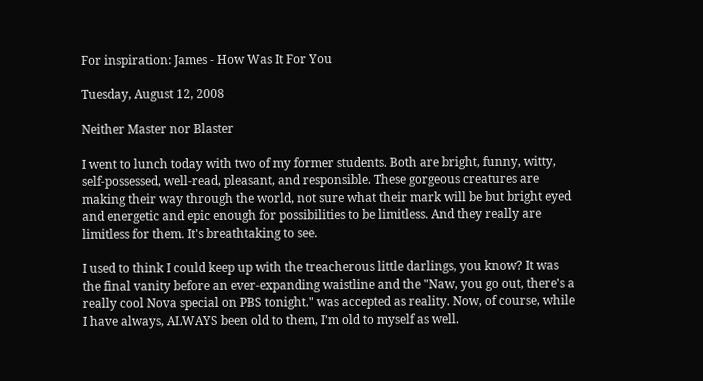For inspiration: James - How Was It For You

Tuesday, August 12, 2008

Neither Master nor Blaster

I went to lunch today with two of my former students. Both are bright, funny, witty, self-possessed, well-read, pleasant, and responsible. These gorgeous creatures are making their way through the world, not sure what their mark will be but bright eyed and energetic and epic enough for possibilities to be limitless. And they really are limitless for them. It's breathtaking to see.

I used to think I could keep up with the treacherous little darlings, you know? It was the final vanity before an ever-expanding waistline and the "Naw, you go out, there's a really cool Nova special on PBS tonight." was accepted as reality. Now, of course, while I have always, ALWAYS been old to them, I'm old to myself as well.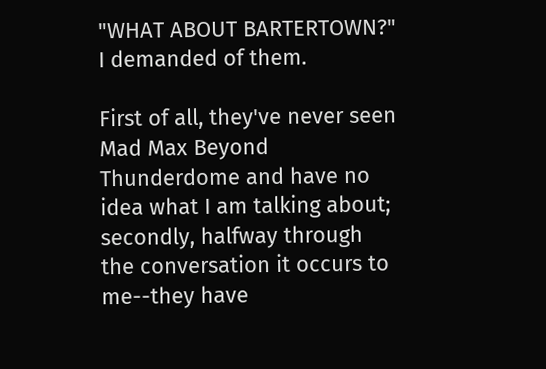"WHAT ABOUT BARTERTOWN?" I demanded of them.

First of all, they've never seen Mad Max Beyond Thunderdome and have no idea what I am talking about; secondly, halfway through the conversation it occurs to me--they have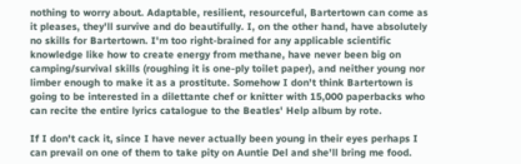nothing to worry about. Adaptable, resilient, resourceful, Bartertown can come as it pleases, they'll survive and do beautifully. I, on the other hand, have absolutely no skills for Bartertown. I'm too right-brained for any applicable scientific knowledge like how to create energy from methane, have never been big on camping/survival skills (roughing it is one-ply toilet paper), and neither young nor limber enough to make it as a prostitute. Somehow I don't think Bartertown is going to be interested in a dilettante chef or knitter with 15,000 paperbacks who can recite the entire lyrics catalogue to the Beatles' Help album by rote.

If I don't cack it, since I have never actually been young in their eyes perhaps I can prevail on one of them to take pity on Auntie Del and she'll bring me food.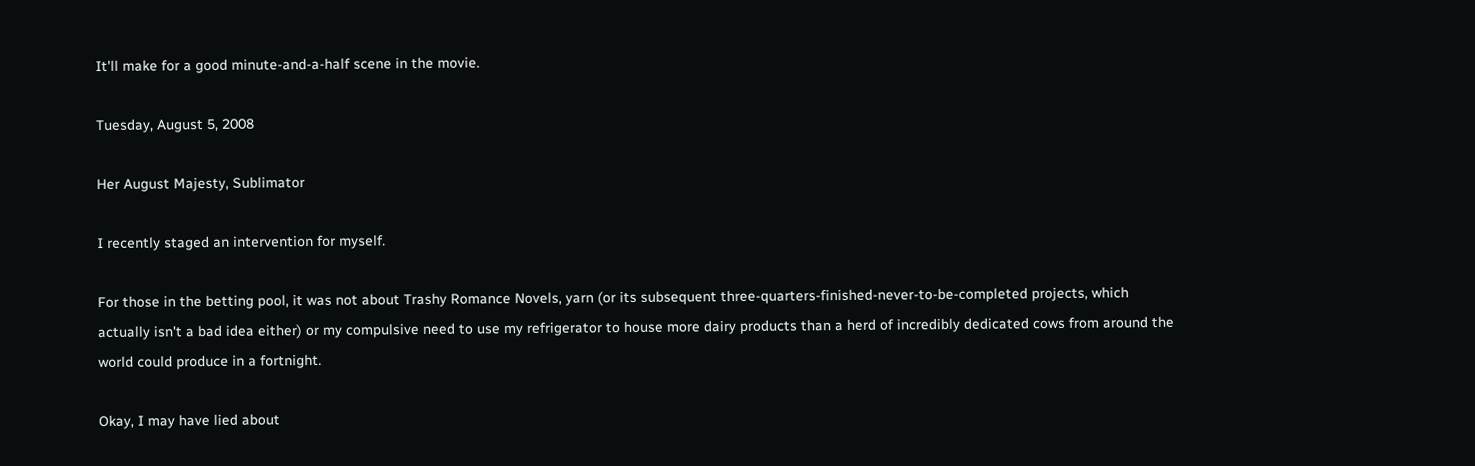It'll make for a good minute-and-a-half scene in the movie.

Tuesday, August 5, 2008

Her August Majesty, Sublimator

I recently staged an intervention for myself.

For those in the betting pool, it was not about Trashy Romance Novels, yarn (or its subsequent three-quarters-finished-never-to-be-completed projects, which actually isn't a bad idea either) or my compulsive need to use my refrigerator to house more dairy products than a herd of incredibly dedicated cows from around the world could produce in a fortnight.

Okay, I may have lied about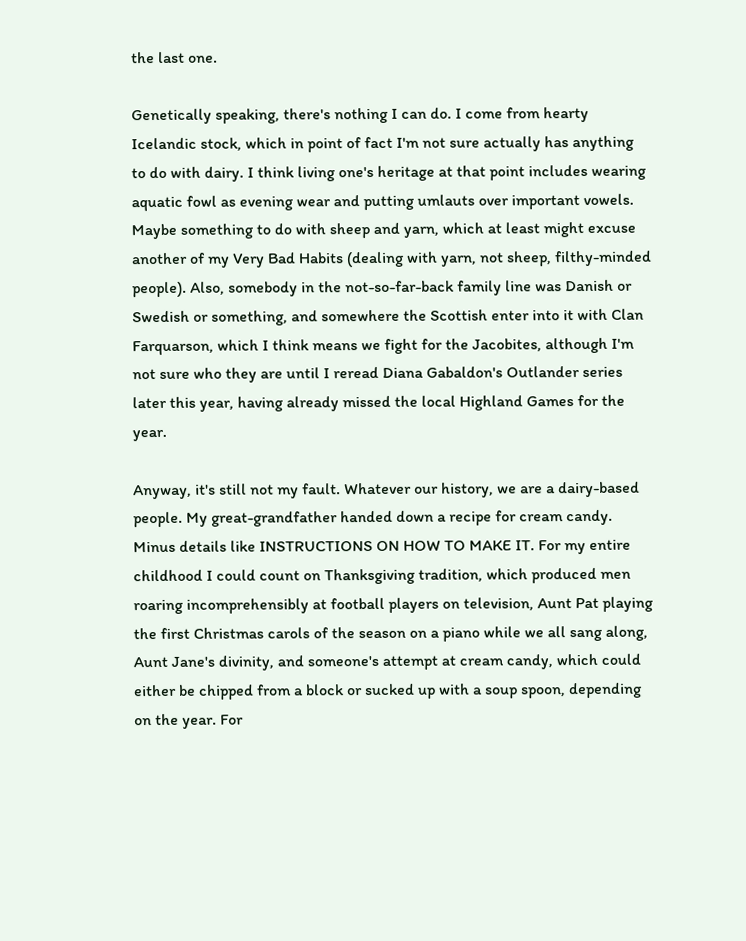the last one.

Genetically speaking, there's nothing I can do. I come from hearty Icelandic stock, which in point of fact I'm not sure actually has anything to do with dairy. I think living one's heritage at that point includes wearing aquatic fowl as evening wear and putting umlauts over important vowels. Maybe something to do with sheep and yarn, which at least might excuse another of my Very Bad Habits (dealing with yarn, not sheep, filthy-minded people). Also, somebody in the not-so-far-back family line was Danish or Swedish or something, and somewhere the Scottish enter into it with Clan Farquarson, which I think means we fight for the Jacobites, although I'm not sure who they are until I reread Diana Gabaldon's Outlander series later this year, having already missed the local Highland Games for the year.

Anyway, it's still not my fault. Whatever our history, we are a dairy-based people. My great-grandfather handed down a recipe for cream candy. Minus details like INSTRUCTIONS ON HOW TO MAKE IT. For my entire childhood I could count on Thanksgiving tradition, which produced men roaring incomprehensibly at football players on television, Aunt Pat playing the first Christmas carols of the season on a piano while we all sang along, Aunt Jane's divinity, and someone's attempt at cream candy, which could either be chipped from a block or sucked up with a soup spoon, depending on the year. For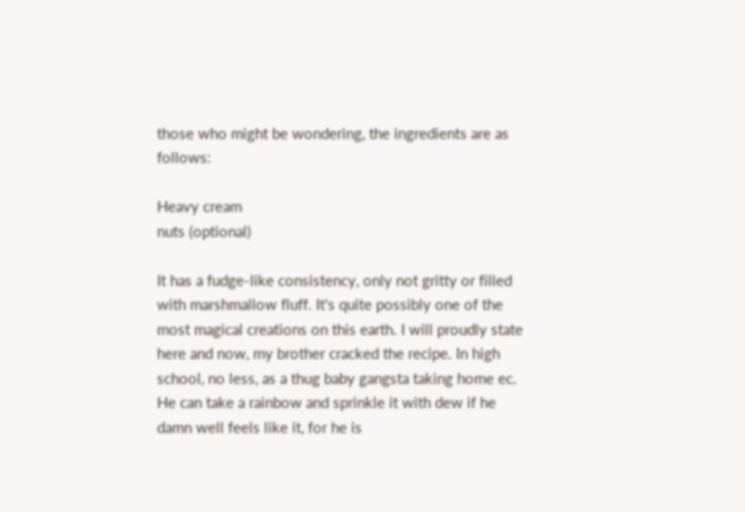those who might be wondering, the ingredients are as follows:

Heavy cream
nuts (optional)

It has a fudge-like consistency, only not gritty or filled with marshmallow fluff. It's quite possibly one of the most magical creations on this earth. I will proudly state here and now, my brother cracked the recipe. In high school, no less, as a thug baby gangsta taking home ec. He can take a rainbow and sprinkle it with dew if he damn well feels like it, for he is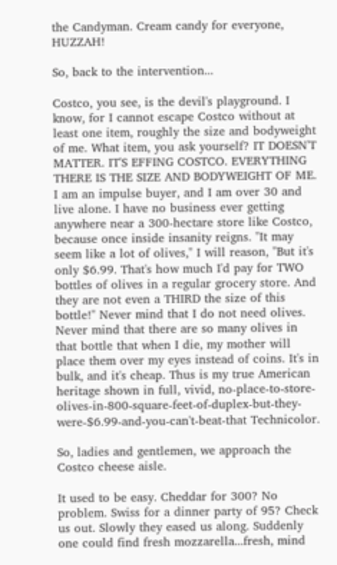the Candyman. Cream candy for everyone, HUZZAH!

So, back to the intervention...

Costco, you see, is the devil's playground. I know, for I cannot escape Costco without at least one item, roughly the size and bodyweight of me. What item, you ask yourself? IT DOESN'T MATTER. IT'S EFFING COSTCO. EVERYTHING THERE IS THE SIZE AND BODYWEIGHT OF ME. I am an impulse buyer, and I am over 30 and live alone. I have no business ever getting anywhere near a 300-hectare store like Costco, because once inside insanity reigns. "It may seem like a lot of olives," I will reason, "But it's only $6.99. That's how much I'd pay for TWO bottles of olives in a regular grocery store. And they are not even a THIRD the size of this bottle!" Never mind that I do not need olives. Never mind that there are so many olives in that bottle that when I die, my mother will place them over my eyes instead of coins. It's in bulk, and it's cheap. Thus is my true American heritage shown in full, vivid, no-place-to-store-olives-in-800-square-feet-of-duplex-but-they-were-$6.99-and-you-can't-beat-that Technicolor.

So, ladies and gentlemen, we approach the Costco cheese aisle.

It used to be easy. Cheddar for 300? No problem. Swiss for a dinner party of 95? Check us out. Slowly they eased us along. Suddenly one could find fresh mozzarella...fresh, mind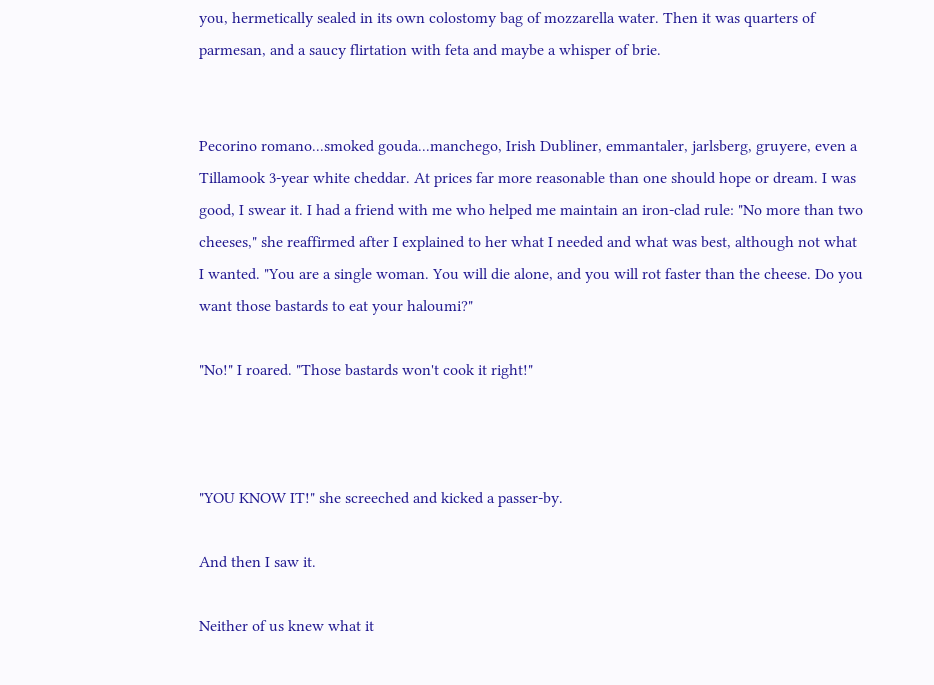you, hermetically sealed in its own colostomy bag of mozzarella water. Then it was quarters of parmesan, and a saucy flirtation with feta and maybe a whisper of brie.


Pecorino romano...smoked gouda...manchego, Irish Dubliner, emmantaler, jarlsberg, gruyere, even a Tillamook 3-year white cheddar. At prices far more reasonable than one should hope or dream. I was good, I swear it. I had a friend with me who helped me maintain an iron-clad rule: "No more than two cheeses," she reaffirmed after I explained to her what I needed and what was best, although not what I wanted. "You are a single woman. You will die alone, and you will rot faster than the cheese. Do you want those bastards to eat your haloumi?"

"No!" I roared. "Those bastards won't cook it right!"



"YOU KNOW IT!" she screeched and kicked a passer-by.

And then I saw it.

Neither of us knew what it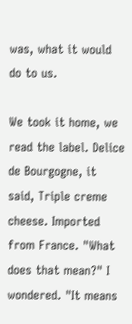was, what it would do to us.

We took it home, we read the label. Delice de Bourgogne, it said, Triple creme cheese. Imported from France. "What does that mean?" I wondered. "It means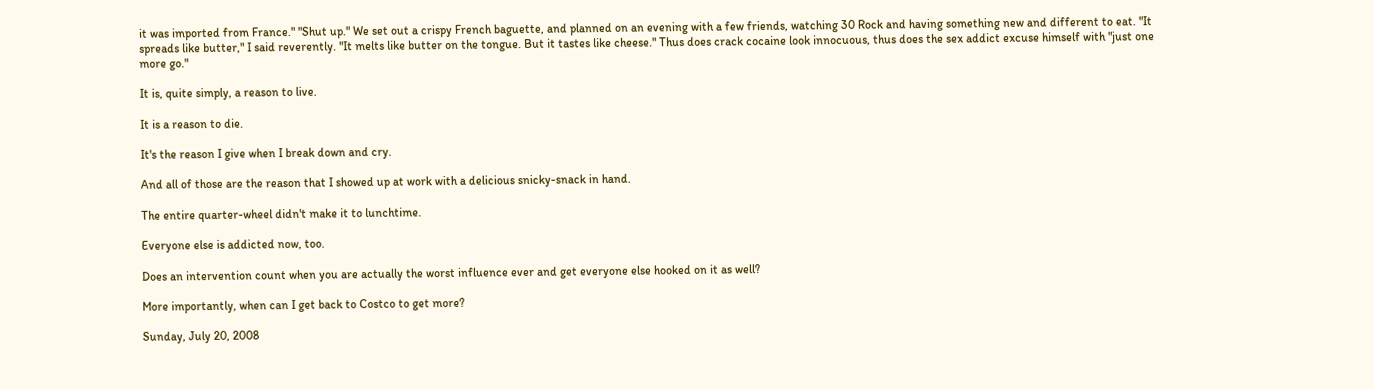it was imported from France." "Shut up." We set out a crispy French baguette, and planned on an evening with a few friends, watching 30 Rock and having something new and different to eat. "It spreads like butter," I said reverently. "It melts like butter on the tongue. But it tastes like cheese." Thus does crack cocaine look innocuous, thus does the sex addict excuse himself with "just one more go."

It is, quite simply, a reason to live.

It is a reason to die.

It's the reason I give when I break down and cry.

And all of those are the reason that I showed up at work with a delicious snicky-snack in hand.

The entire quarter-wheel didn't make it to lunchtime.

Everyone else is addicted now, too.

Does an intervention count when you are actually the worst influence ever and get everyone else hooked on it as well?

More importantly, when can I get back to Costco to get more?

Sunday, July 20, 2008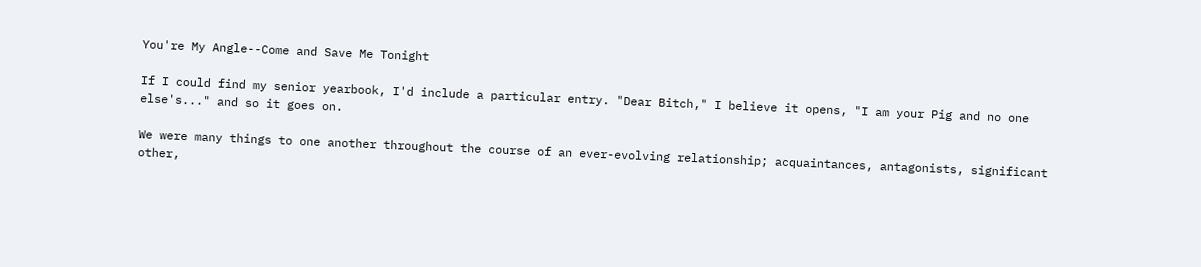You're My Angle--Come and Save Me Tonight

If I could find my senior yearbook, I'd include a particular entry. "Dear Bitch," I believe it opens, "I am your Pig and no one else's..." and so it goes on.

We were many things to one another throughout the course of an ever-evolving relationship; acquaintances, antagonists, significant other,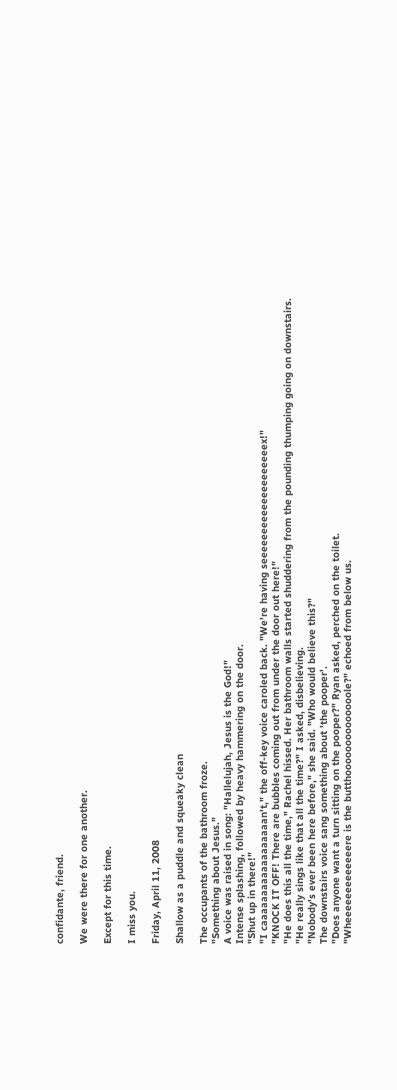confidante, friend.

We were there for one another.

Except for this time.

I miss you.

Friday, April 11, 2008

Shallow as a puddle and squeaky clean

The occupants of the bathroom froze.
"Something about Jesus."
A voice was raised in song: "Hallelujah, Jesus is the God!"
Intense splashing, followed by heavy hammering on the door.
"Shut up in there!"
"I caaaaaaaaaaaaaaaaaan't," the off-key voice caroled back. "We're having seeeeeeeeeeeeeeeeeeeex!"
"KNOCK IT OFF! There are bubbles coming out from under the door out here!"
"He does this all the time," Rachel hissed. Her bathroom walls started shuddering from the pounding thumping going on downstairs.
"He really sings like that all the time?" I asked, disbelieving.
"Nobody's ever been here before," she said. "Who would believe this?"
The downstairs voice sang something about 'the pooper'.
"Does anyone want a turn sitting on the pooper?" Ryan asked, perched on the toilet.
"Wheeeeeeeeeeeeere is the butthoooooooooooooole?" echoed from below us.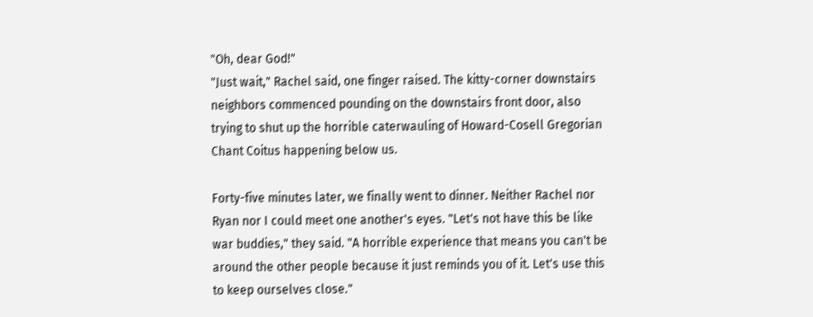"Oh, dear God!"
"Just wait," Rachel said, one finger raised. The kitty-corner downstairs neighbors commenced pounding on the downstairs front door, also trying to shut up the horrible caterwauling of Howard-Cosell Gregorian Chant Coitus happening below us.

Forty-five minutes later, we finally went to dinner. Neither Rachel nor Ryan nor I could meet one another's eyes. "Let's not have this be like war buddies," they said. "A horrible experience that means you can't be around the other people because it just reminds you of it. Let's use this to keep ourselves close."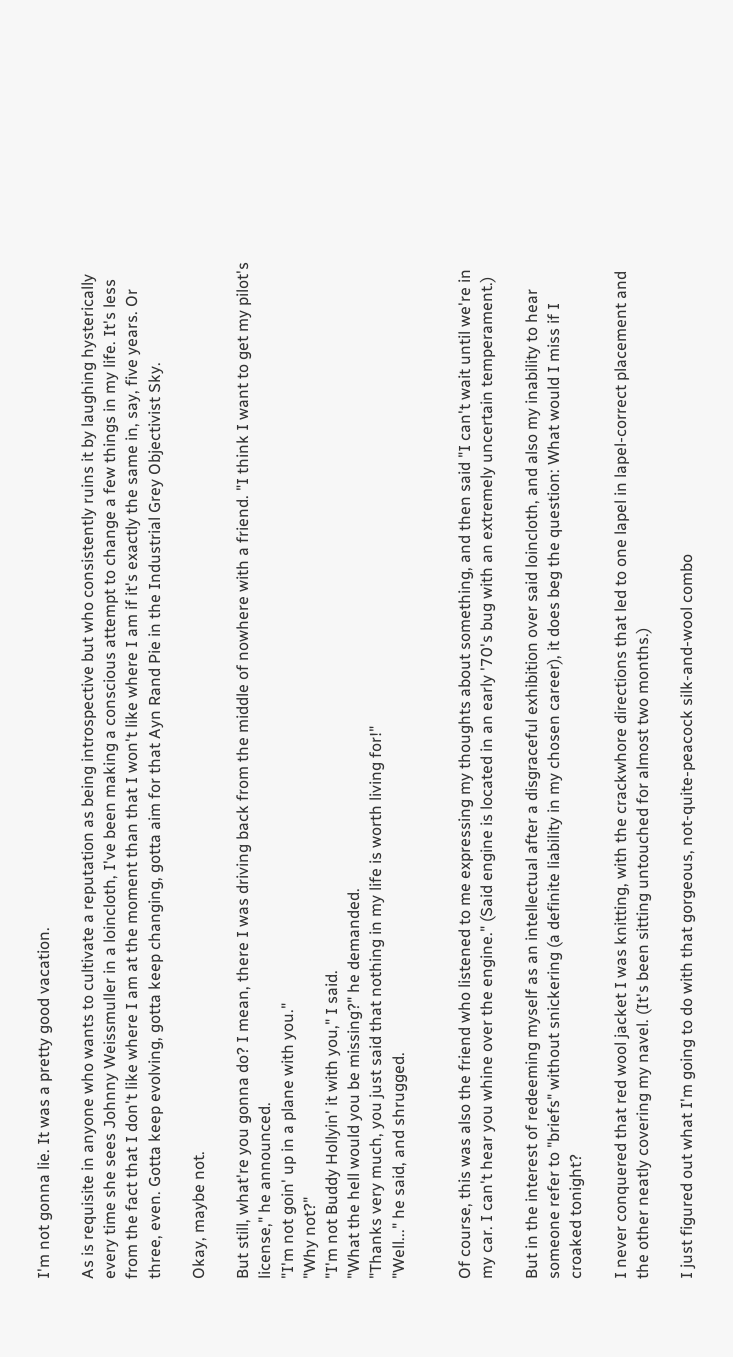I'm not gonna lie. It was a pretty good vacation.

As is requisite in anyone who wants to cultivate a reputation as being introspective but who consistently ruins it by laughing hysterically every time she sees Johnny Weissmuller in a loincloth, I've been making a conscious attempt to change a few things in my life. It's less from the fact that I don't like where I am at the moment than that I won't like where I am if it's exactly the same in, say, five years. Or three, even. Gotta keep evolving, gotta keep changing, gotta aim for that Ayn Rand Pie in the Industrial Grey Objectivist Sky.

Okay, maybe not.

But still, what're you gonna do? I mean, there I was driving back from the middle of nowhere with a friend. "I think I want to get my pilot's license," he announced.
"I'm not goin' up in a plane with you."
"Why not?"
"I'm not Buddy Hollyin' it with you," I said.
"What the hell would you be missing?" he demanded.
"Thanks very much, you just said that nothing in my life is worth living for!"
"Well..." he said, and shrugged.


Of course, this was also the friend who listened to me expressing my thoughts about something, and then said "I can't wait until we're in my car. I can't hear you whine over the engine." (Said engine is located in an early '70's bug with an extremely uncertain temperament.)

But in the interest of redeeming myself as an intellectual after a disgraceful exhibition over said loincloth, and also my inability to hear someone refer to "briefs" without snickering (a definite liability in my chosen career), it does beg the question: What would I miss if I croaked tonight?

I never conquered that red wool jacket I was knitting, with the crackwhore directions that led to one lapel in lapel-correct placement and the other neatly covering my navel. (It's been sitting untouched for almost two months.)

I just figured out what I'm going to do with that gorgeous, not-quite-peacock silk-and-wool combo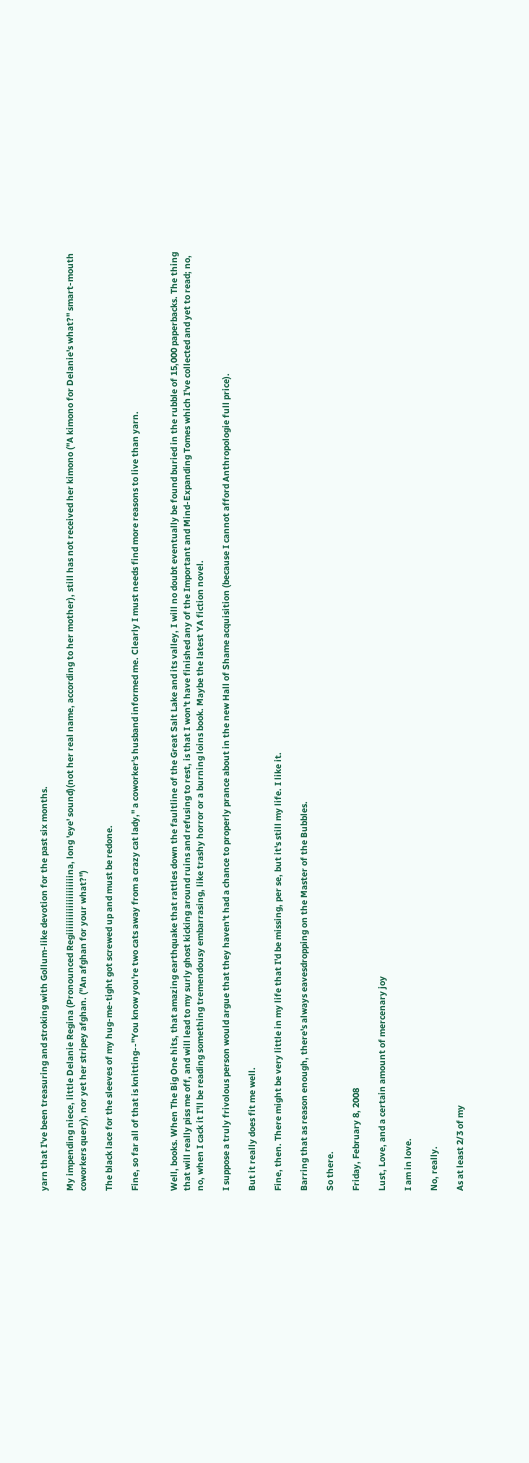yarn that I've been treasuring and stroking with Gollum-like devotion for the past six months.

My impending niece, little Delanie Regina (Pronounced Regiiiiiiiiiiiiiiiiiiiina, long 'eye' sound)(not her real name, according to her mother), still has not received her kimono ("A kimono for Delanie's what?" smart-mouth coworkers query), nor yet her stripey afghan. ("An afghan for your what?")

The black lace for the sleeves of my hug-me-tight got screwed up and must be redone.

Fine, so far all of that is knitting--"You know you're two cats away from a crazy cat lady," a coworker's husband informed me. Clearly I must needs find more reasons to live than yarn.


Well, books. When The Big One hits, that amazing earthquake that rattles down the faultline of the Great Salt Lake and its valley, I will no doubt eventually be found buried in the rubble of 15,000 paperbacks. The thing that will really piss me off, and will lead to my surly ghost kicking around ruins and refusing to rest, is that I won't have finished any of the Important and Mind-Expanding Tomes which I've collected and yet to read; no, no, when I cack it I'll be reading something tremendousy embarrasing, like trashy horror or a burning loins book. Maybe the latest YA fiction novel.

I suppose a truly frivolous person would argue that they haven't had a chance to properly prance about in the new Hall of Shame acquisition (because I cannot afford Anthropologie full price).

But it really does fit me well.

Fine, then. There might be very little in my life that I'd be missing, per se, but it's still my life. I like it.

Barring that as reason enough, there's always eavesdropping on the Master of the Bubbles.

So there.

Friday, February 8, 2008

Lust, Love, and a certain amount of mercenary joy

I am in love.

No, really.

As at least 2/3 of my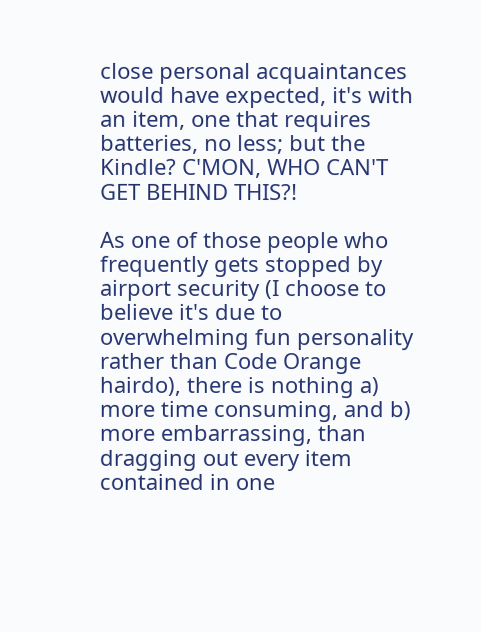close personal acquaintances would have expected, it's with an item, one that requires batteries, no less; but the Kindle? C'MON, WHO CAN'T GET BEHIND THIS?!

As one of those people who frequently gets stopped by airport security (I choose to believe it's due to overwhelming fun personality rather than Code Orange hairdo), there is nothing a) more time consuming, and b) more embarrassing, than dragging out every item contained in one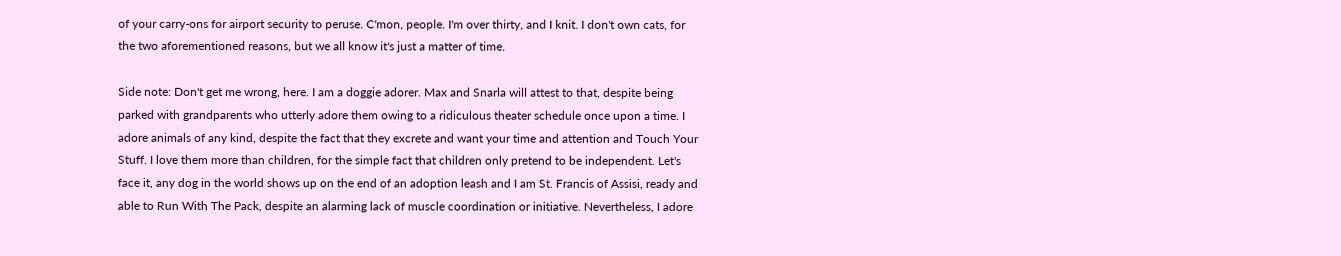of your carry-ons for airport security to peruse. C'mon, people. I'm over thirty, and I knit. I don't own cats, for the two aforementioned reasons, but we all know it's just a matter of time.

Side note: Don't get me wrong, here. I am a doggie adorer. Max and Snarla will attest to that, despite being parked with grandparents who utterly adore them owing to a ridiculous theater schedule once upon a time. I adore animals of any kind, despite the fact that they excrete and want your time and attention and Touch Your Stuff. I love them more than children, for the simple fact that children only pretend to be independent. Let's face it, any dog in the world shows up on the end of an adoption leash and I am St. Francis of Assisi, ready and able to Run With The Pack, despite an alarming lack of muscle coordination or initiative. Nevertheless, I adore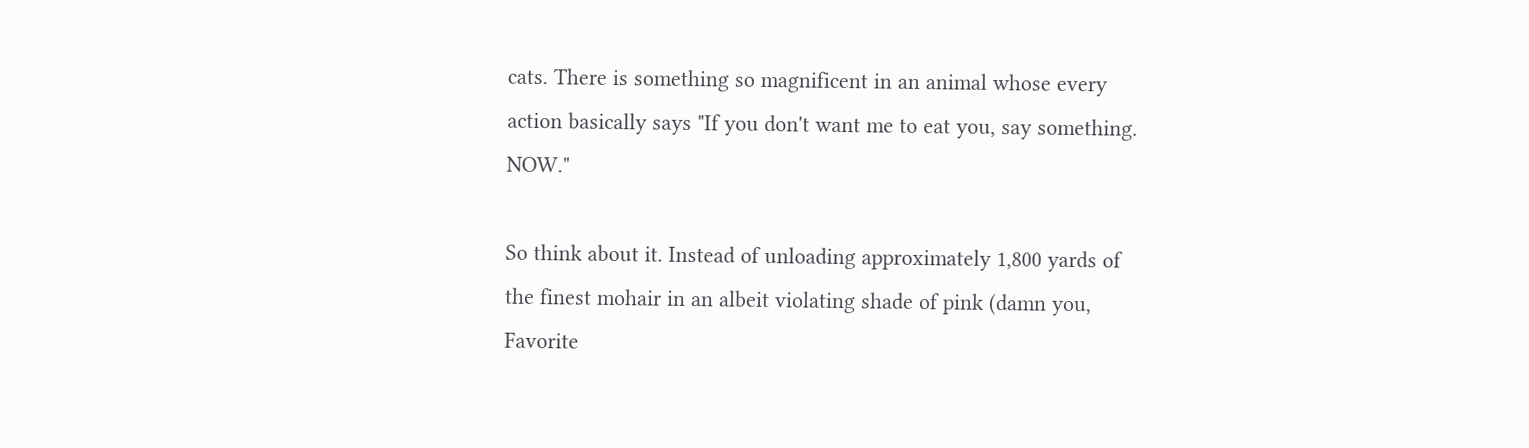cats. There is something so magnificent in an animal whose every action basically says "If you don't want me to eat you, say something. NOW."

So think about it. Instead of unloading approximately 1,800 yards of the finest mohair in an albeit violating shade of pink (damn you, Favorite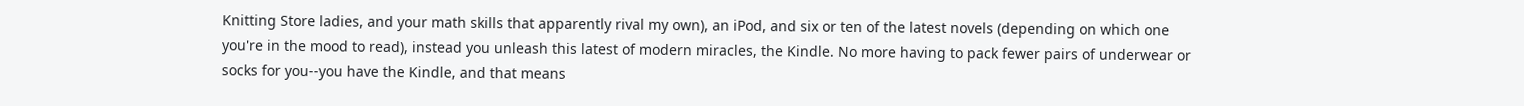Knitting Store ladies, and your math skills that apparently rival my own), an iPod, and six or ten of the latest novels (depending on which one you're in the mood to read), instead you unleash this latest of modern miracles, the Kindle. No more having to pack fewer pairs of underwear or socks for you--you have the Kindle, and that means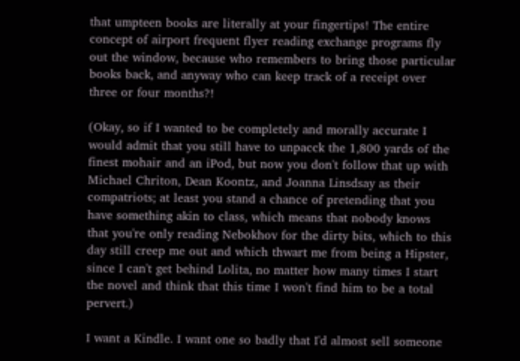that umpteen books are literally at your fingertips! The entire concept of airport frequent flyer reading exchange programs fly out the window, because who remembers to bring those particular books back, and anyway who can keep track of a receipt over three or four months?!

(Okay, so if I wanted to be completely and morally accurate I would admit that you still have to unpacck the 1,800 yards of the finest mohair and an iPod, but now you don't follow that up with Michael Chriton, Dean Koontz, and Joanna Linsdsay as their compatriots; at least you stand a chance of pretending that you have something akin to class, which means that nobody knows that you're only reading Nebokhov for the dirty bits, which to this day still creep me out and which thwart me from being a Hipster, since I can't get behind Lolita, no matter how many times I start the novel and think that this time I won't find him to be a total pervert.)

I want a Kindle. I want one so badly that I'd almost sell someone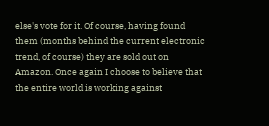else's vote for it. Of course, having found them (months behind the current electronic trend, of course) they are sold out on Amazon. Once again I choose to believe that the entire world is working against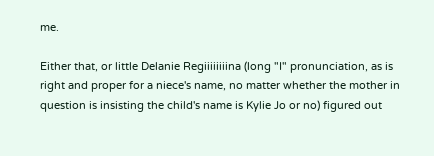me.

Either that, or little Delanie Regiiiiiiiina (long "I" pronunciation, as is right and proper for a niece's name, no matter whether the mother in question is insisting the child's name is Kylie Jo or no) figured out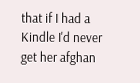that if I had a Kindle I'd never get her afghan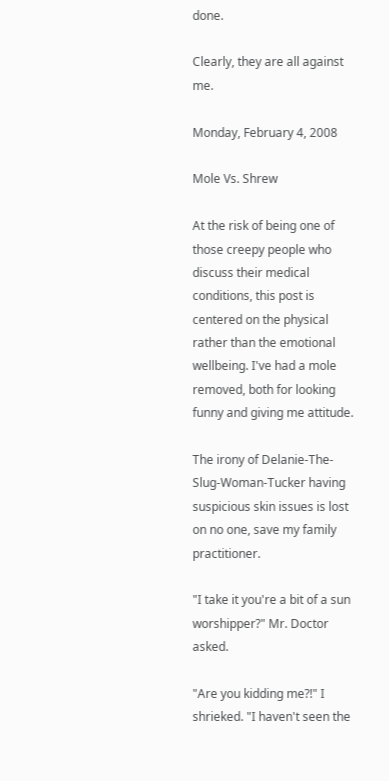done.

Clearly, they are all against me.

Monday, February 4, 2008

Mole Vs. Shrew

At the risk of being one of those creepy people who discuss their medical conditions, this post is centered on the physical rather than the emotional wellbeing. I've had a mole removed, both for looking funny and giving me attitude.

The irony of Delanie-The-Slug-Woman-Tucker having suspicious skin issues is lost on no one, save my family practitioner.

"I take it you're a bit of a sun worshipper?" Mr. Doctor asked.

"Are you kidding me?!" I shrieked. "I haven't seen the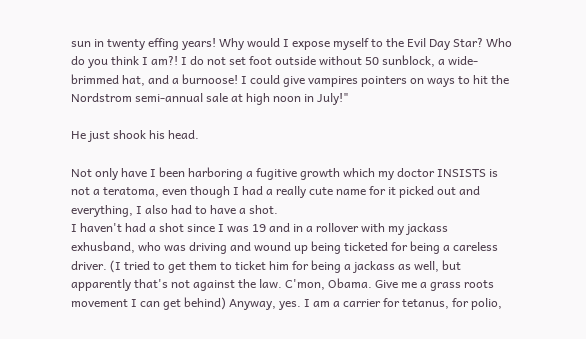sun in twenty effing years! Why would I expose myself to the Evil Day Star? Who do you think I am?! I do not set foot outside without 50 sunblock, a wide-brimmed hat, and a burnoose! I could give vampires pointers on ways to hit the Nordstrom semi-annual sale at high noon in July!"

He just shook his head.

Not only have I been harboring a fugitive growth which my doctor INSISTS is not a teratoma, even though I had a really cute name for it picked out and everything, I also had to have a shot.
I haven't had a shot since I was 19 and in a rollover with my jackass exhusband, who was driving and wound up being ticketed for being a careless driver. (I tried to get them to ticket him for being a jackass as well, but apparently that's not against the law. C'mon, Obama. Give me a grass roots movement I can get behind) Anyway, yes. I am a carrier for tetanus, for polio,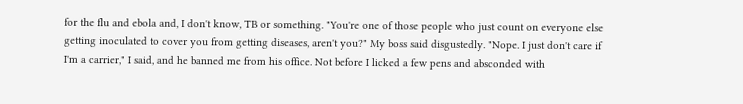for the flu and ebola and, I don't know, TB or something. "You're one of those people who just count on everyone else getting inoculated to cover you from getting diseases, aren't you?" My boss said disgustedly. "Nope. I just don't care if I'm a carrier," I said, and he banned me from his office. Not before I licked a few pens and absconded with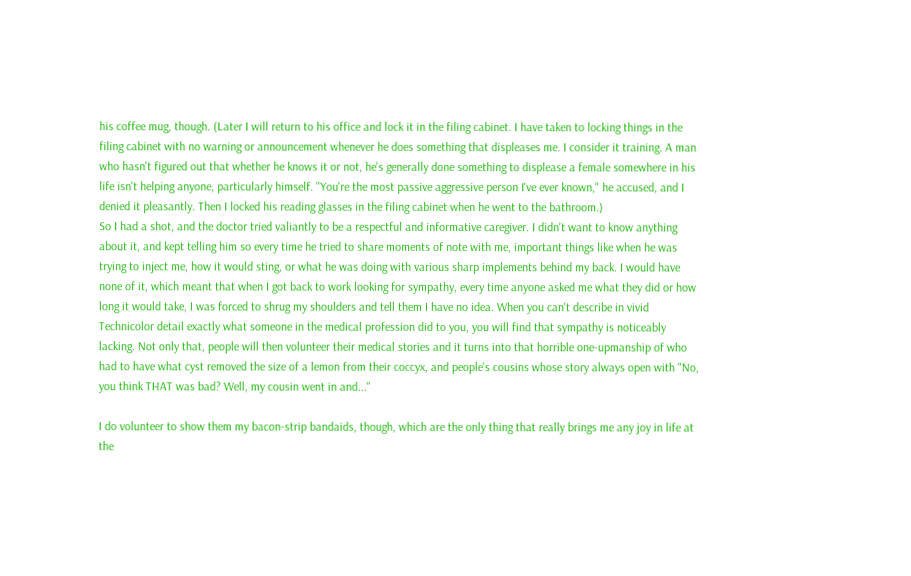his coffee mug, though. (Later I will return to his office and lock it in the filing cabinet. I have taken to locking things in the filing cabinet with no warning or announcement whenever he does something that displeases me. I consider it training. A man who hasn't figured out that whether he knows it or not, he's generally done something to displease a female somewhere in his life isn't helping anyone, particularly himself. "You're the most passive aggressive person I've ever known," he accused, and I denied it pleasantly. Then I locked his reading glasses in the filing cabinet when he went to the bathroom.)
So I had a shot, and the doctor tried valiantly to be a respectful and informative caregiver. I didn't want to know anything about it, and kept telling him so every time he tried to share moments of note with me, important things like when he was trying to inject me, how it would sting, or what he was doing with various sharp implements behind my back. I would have none of it, which meant that when I got back to work looking for sympathy, every time anyone asked me what they did or how long it would take, I was forced to shrug my shoulders and tell them I have no idea. When you can't describe in vivid Technicolor detail exactly what someone in the medical profession did to you, you will find that sympathy is noticeably lacking. Not only that, people will then volunteer their medical stories and it turns into that horrible one-upmanship of who had to have what cyst removed the size of a lemon from their coccyx, and people's cousins whose story always open with "No, you think THAT was bad? Well, my cousin went in and..."

I do volunteer to show them my bacon-strip bandaids, though, which are the only thing that really brings me any joy in life at the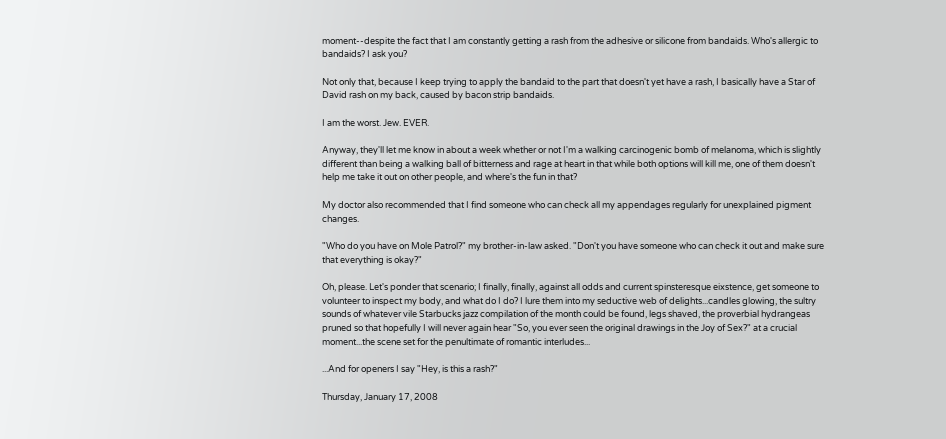moment--despite the fact that I am constantly getting a rash from the adhesive or silicone from bandaids. Who's allergic to bandaids? I ask you?

Not only that, because I keep trying to apply the bandaid to the part that doesn't yet have a rash, I basically have a Star of David rash on my back, caused by bacon strip bandaids.

I am the worst. Jew. EVER.

Anyway, they'll let me know in about a week whether or not I'm a walking carcinogenic bomb of melanoma, which is slightly different than being a walking ball of bitterness and rage at heart in that while both options will kill me, one of them doesn't help me take it out on other people, and where's the fun in that?

My doctor also recommended that I find someone who can check all my appendages regularly for unexplained pigment changes.

"Who do you have on Mole Patrol?" my brother-in-law asked. "Don't you have someone who can check it out and make sure that everything is okay?"

Oh, please. Let's ponder that scenario; I finally, finally, against all odds and current spinsteresque eixstence, get someone to volunteer to inspect my body, and what do I do? I lure them into my seductive web of delights...candles glowing, the sultry sounds of whatever vile Starbucks jazz compilation of the month could be found, legs shaved, the proverbial hydrangeas pruned so that hopefully I will never again hear "So, you ever seen the original drawings in the Joy of Sex?" at a crucial moment...the scene set for the penultimate of romantic interludes...

...And for openers I say "Hey, is this a rash?"

Thursday, January 17, 2008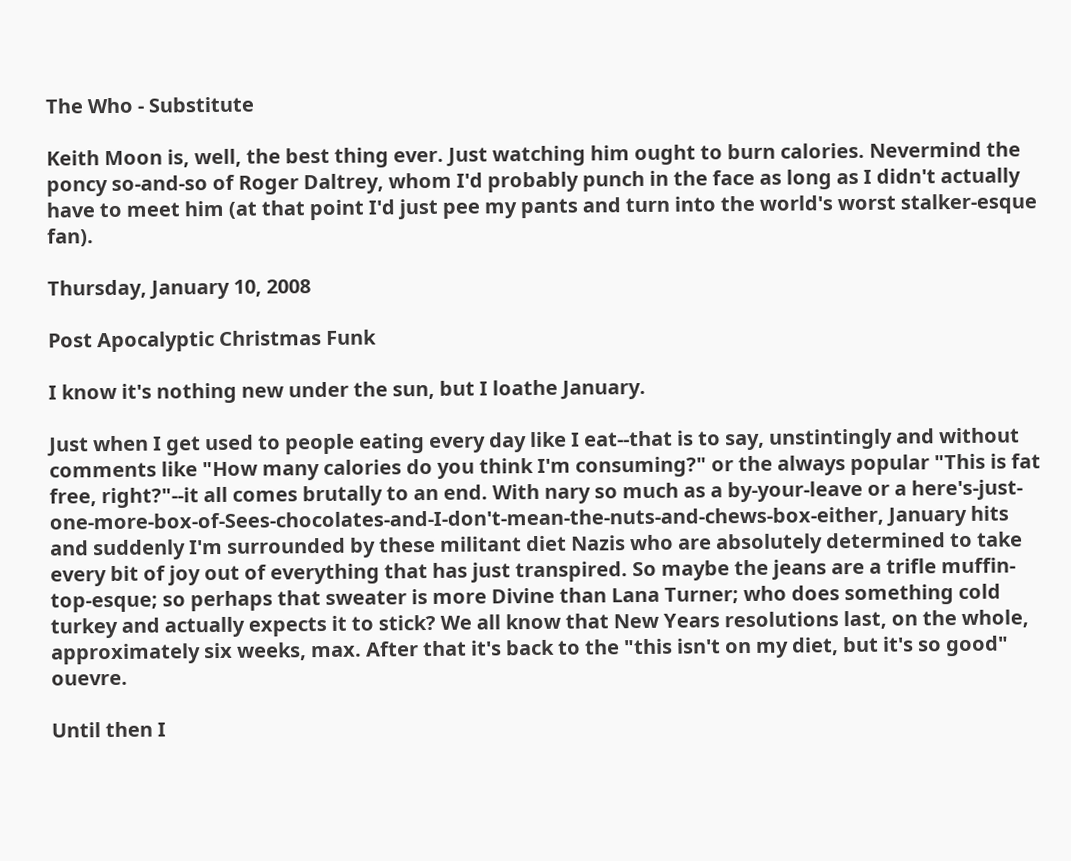The Who - Substitute

Keith Moon is, well, the best thing ever. Just watching him ought to burn calories. Nevermind the poncy so-and-so of Roger Daltrey, whom I'd probably punch in the face as long as I didn't actually have to meet him (at that point I'd just pee my pants and turn into the world's worst stalker-esque fan).

Thursday, January 10, 2008

Post Apocalyptic Christmas Funk

I know it's nothing new under the sun, but I loathe January.

Just when I get used to people eating every day like I eat--that is to say, unstintingly and without comments like "How many calories do you think I'm consuming?" or the always popular "This is fat free, right?"--it all comes brutally to an end. With nary so much as a by-your-leave or a here's-just-one-more-box-of-Sees-chocolates-and-I-don't-mean-the-nuts-and-chews-box-either, January hits and suddenly I'm surrounded by these militant diet Nazis who are absolutely determined to take every bit of joy out of everything that has just transpired. So maybe the jeans are a trifle muffin-top-esque; so perhaps that sweater is more Divine than Lana Turner; who does something cold turkey and actually expects it to stick? We all know that New Years resolutions last, on the whole, approximately six weeks, max. After that it's back to the "this isn't on my diet, but it's so good" ouevre.

Until then I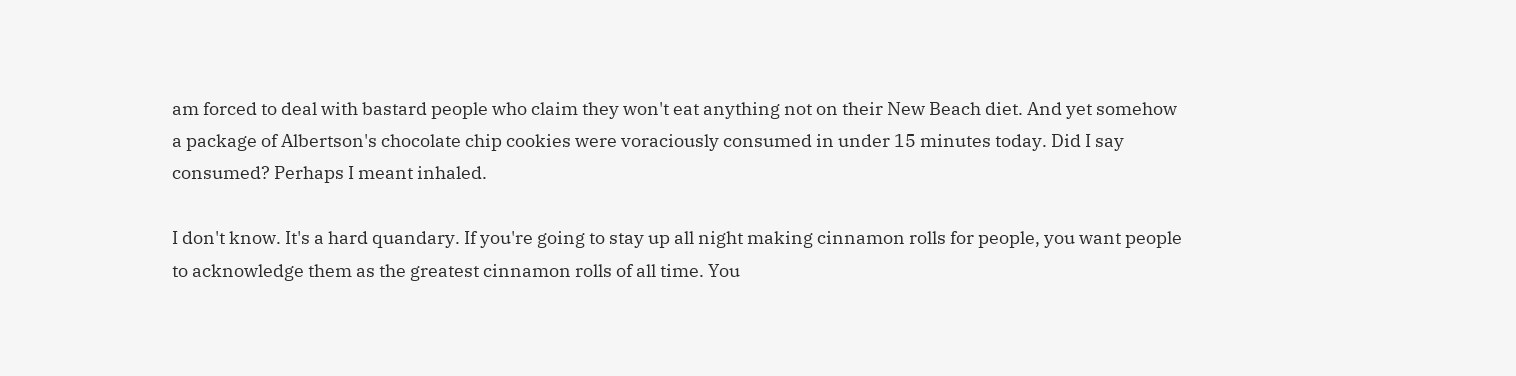am forced to deal with bastard people who claim they won't eat anything not on their New Beach diet. And yet somehow a package of Albertson's chocolate chip cookies were voraciously consumed in under 15 minutes today. Did I say consumed? Perhaps I meant inhaled.

I don't know. It's a hard quandary. If you're going to stay up all night making cinnamon rolls for people, you want people to acknowledge them as the greatest cinnamon rolls of all time. You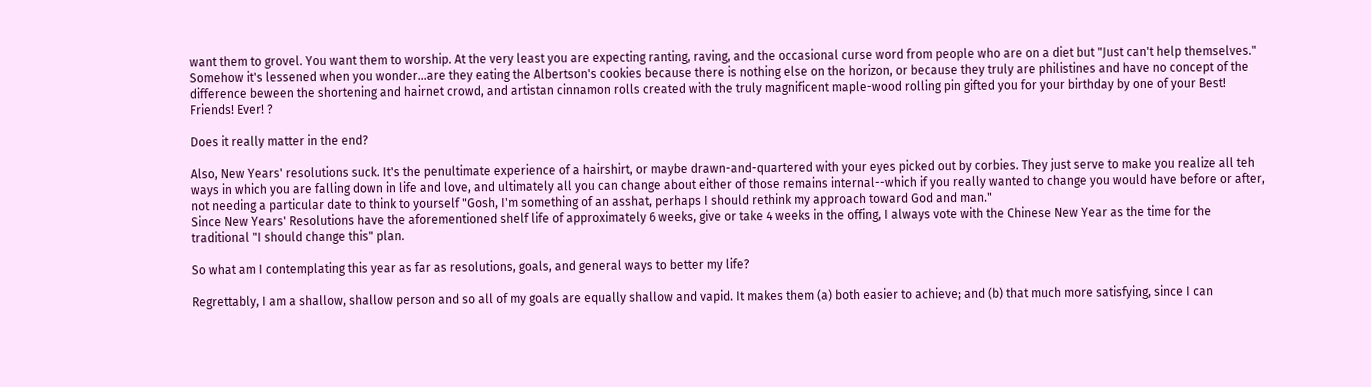want them to grovel. You want them to worship. At the very least you are expecting ranting, raving, and the occasional curse word from people who are on a diet but "Just can't help themselves." Somehow it's lessened when you wonder...are they eating the Albertson's cookies because there is nothing else on the horizon, or because they truly are philistines and have no concept of the difference beween the shortening and hairnet crowd, and artistan cinnamon rolls created with the truly magnificent maple-wood rolling pin gifted you for your birthday by one of your Best! Friends! Ever! ?

Does it really matter in the end?

Also, New Years' resolutions suck. It's the penultimate experience of a hairshirt, or maybe drawn-and-quartered with your eyes picked out by corbies. They just serve to make you realize all teh ways in which you are falling down in life and love, and ultimately all you can change about either of those remains internal--which if you really wanted to change you would have before or after, not needing a particular date to think to yourself "Gosh, I'm something of an asshat, perhaps I should rethink my approach toward God and man."
Since New Years' Resolutions have the aforementioned shelf life of approximately 6 weeks, give or take 4 weeks in the offing, I always vote with the Chinese New Year as the time for the traditional "I should change this" plan.

So what am I contemplating this year as far as resolutions, goals, and general ways to better my life?

Regrettably, I am a shallow, shallow person and so all of my goals are equally shallow and vapid. It makes them (a) both easier to achieve; and (b) that much more satisfying, since I can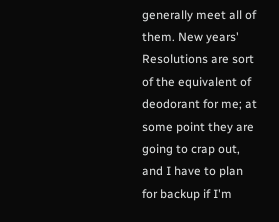generally meet all of them. New years' Resolutions are sort of the equivalent of deodorant for me; at some point they are going to crap out, and I have to plan for backup if I'm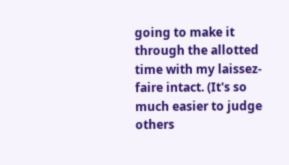going to make it through the allotted time with my laissez-faire intact. (It's so much easier to judge others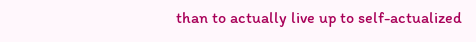than to actually live up to self-actualized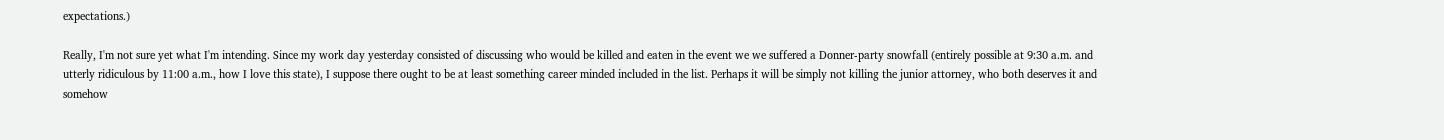expectations.)

Really, I'm not sure yet what I'm intending. Since my work day yesterday consisted of discussing who would be killed and eaten in the event we we suffered a Donner-party snowfall (entirely possible at 9:30 a.m. and utterly ridiculous by 11:00 a.m., how I love this state), I suppose there ought to be at least something career minded included in the list. Perhaps it will be simply not killing the junior attorney, who both deserves it and somehow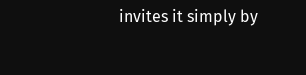invites it simply by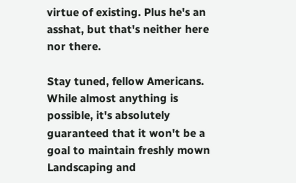virtue of existing. Plus he's an asshat, but that's neither here nor there.

Stay tuned, fellow Americans. While almost anything is possible, it's absolutely guaranteed that it won't be a goal to maintain freshly mown Landscaping and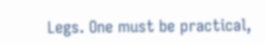Legs. One must be practical,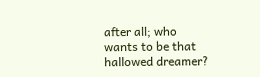after all; who wants to be that hallowed dreamer?